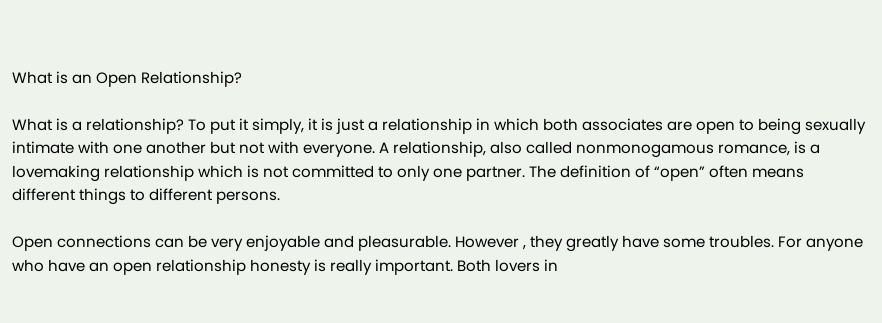What is an Open Relationship?

What is a relationship? To put it simply, it is just a relationship in which both associates are open to being sexually intimate with one another but not with everyone. A relationship, also called nonmonogamous romance, is a lovemaking relationship which is not committed to only one partner. The definition of “open” often means different things to different persons.

Open connections can be very enjoyable and pleasurable. However , they greatly have some troubles. For anyone who have an open relationship honesty is really important. Both lovers in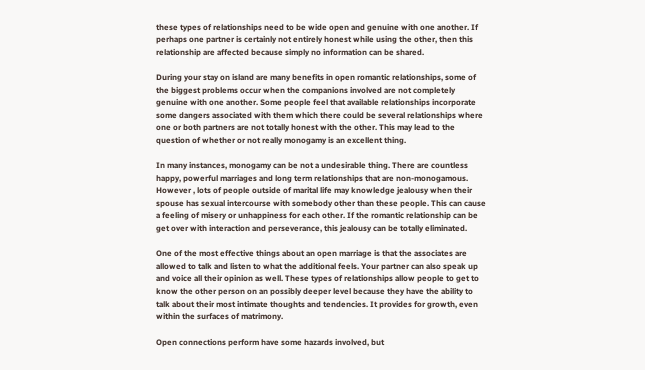these types of relationships need to be wide open and genuine with one another. If perhaps one partner is certainly not entirely honest while using the other, then this relationship are affected because simply no information can be shared.

During your stay on island are many benefits in open romantic relationships, some of the biggest problems occur when the companions involved are not completely genuine with one another. Some people feel that available relationships incorporate some dangers associated with them which there could be several relationships where one or both partners are not totally honest with the other. This may lead to the question of whether or not really monogamy is an excellent thing.

In many instances, monogamy can be not a undesirable thing. There are countless happy, powerful marriages and long term relationships that are non-monogamous. However , lots of people outside of marital life may knowledge jealousy when their spouse has sexual intercourse with somebody other than these people. This can cause a feeling of misery or unhappiness for each other. If the romantic relationship can be get over with interaction and perseverance, this jealousy can be totally eliminated.

One of the most effective things about an open marriage is that the associates are allowed to talk and listen to what the additional feels. Your partner can also speak up and voice all their opinion as well. These types of relationships allow people to get to know the other person on an possibly deeper level because they have the ability to talk about their most intimate thoughts and tendencies. It provides for growth, even within the surfaces of matrimony.

Open connections perform have some hazards involved, but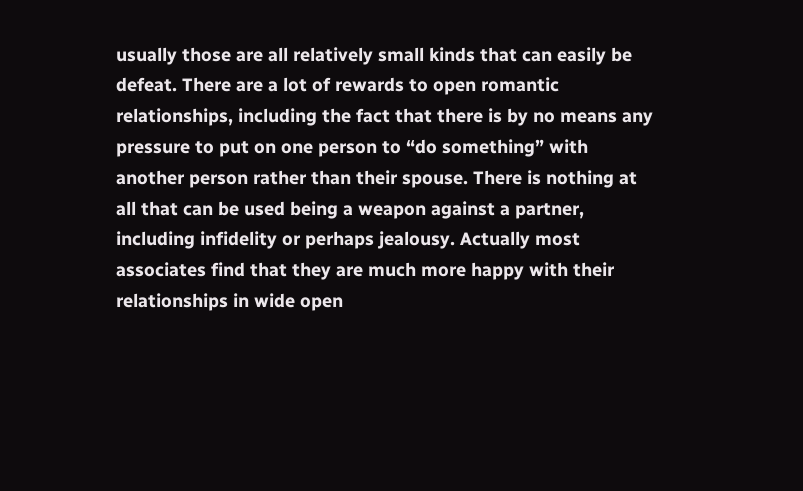usually those are all relatively small kinds that can easily be defeat. There are a lot of rewards to open romantic relationships, including the fact that there is by no means any pressure to put on one person to “do something” with another person rather than their spouse. There is nothing at all that can be used being a weapon against a partner, including infidelity or perhaps jealousy. Actually most associates find that they are much more happy with their relationships in wide open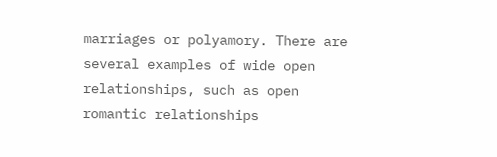marriages or polyamory. There are several examples of wide open relationships, such as open romantic relationships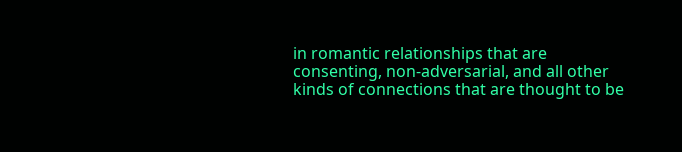in romantic relationships that are consenting, non-adversarial, and all other kinds of connections that are thought to be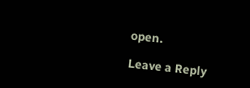open.

Leave a Reply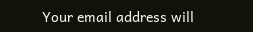Your email address will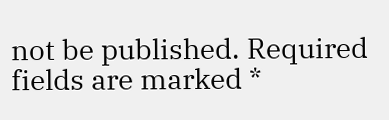not be published. Required fields are marked *